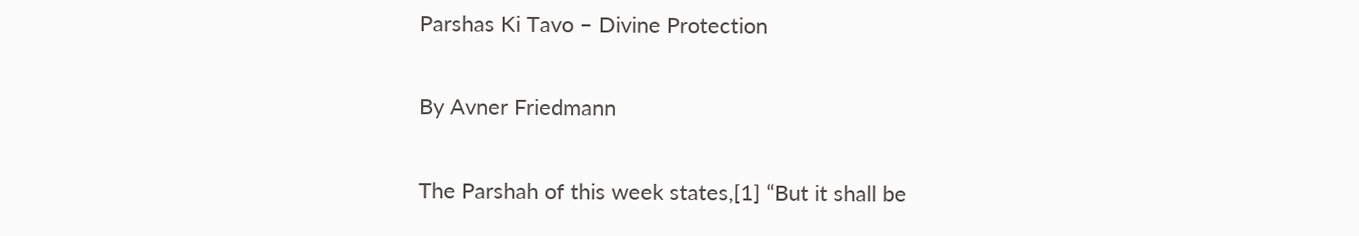Parshas Ki Tavo – Divine Protection

By Avner Friedmann

The Parshah of this week states,[1] “But it shall be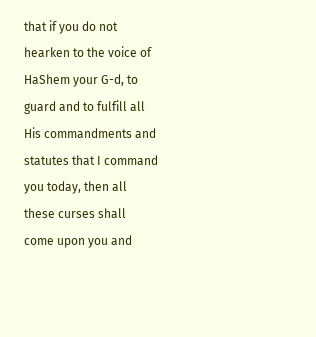that if you do not hearken to the voice of HaShem your G-d, to guard and to fulfill all His commandments and statutes that I command you today, then all these curses shall come upon you and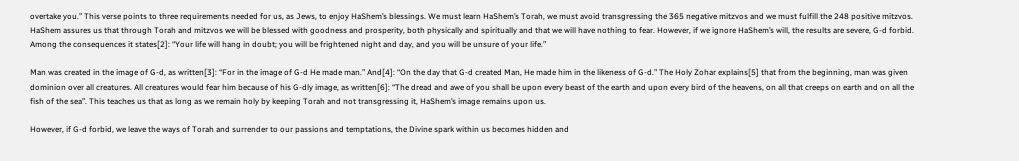overtake you.” This verse points to three requirements needed for us, as Jews, to enjoy HaShem’s blessings. We must learn HaShem’s Torah, we must avoid transgressing the 365 negative mitzvos and we must fulfill the 248 positive mitzvos. HaShem assures us that through Torah and mitzvos we will be blessed with goodness and prosperity, both physically and spiritually and that we will have nothing to fear. However, if we ignore HaShem’s will, the results are severe, G-d forbid. Among the consequences it states[2]: “Your life will hang in doubt; you will be frightened night and day, and you will be unsure of your life.”

Man was created in the image of G-d, as written[3]: “For in the image of G-d He made man.” And[4]: “On the day that G-d created Man, He made him in the likeness of G-d.” The Holy Zohar explains[5] that from the beginning, man was given dominion over all creatures. All creatures would fear him because of his G-dly image, as written[6]: “The dread and awe of you shall be upon every beast of the earth and upon every bird of the heavens, on all that creeps on earth and on all the fish of the sea”. This teaches us that as long as we remain holy by keeping Torah and not transgressing it, HaShem’s image remains upon us.

However, if G-d forbid, we leave the ways of Torah and surrender to our passions and temptations, the Divine spark within us becomes hidden and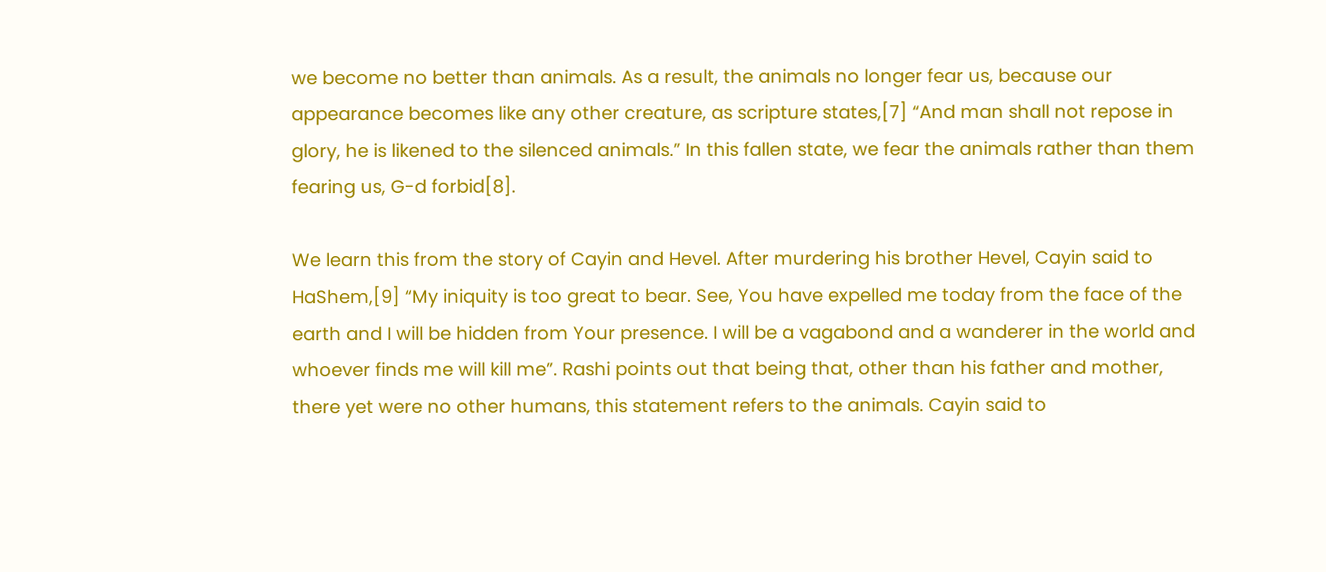we become no better than animals. As a result, the animals no longer fear us, because our appearance becomes like any other creature, as scripture states,[7] “And man shall not repose in glory, he is likened to the silenced animals.” In this fallen state, we fear the animals rather than them fearing us, G-d forbid[8].

We learn this from the story of Cayin and Hevel. After murdering his brother Hevel, Cayin said to HaShem,[9] “My iniquity is too great to bear. See, You have expelled me today from the face of the earth and I will be hidden from Your presence. I will be a vagabond and a wanderer in the world and whoever finds me will kill me”. Rashi points out that being that, other than his father and mother, there yet were no other humans, this statement refers to the animals. Cayin said to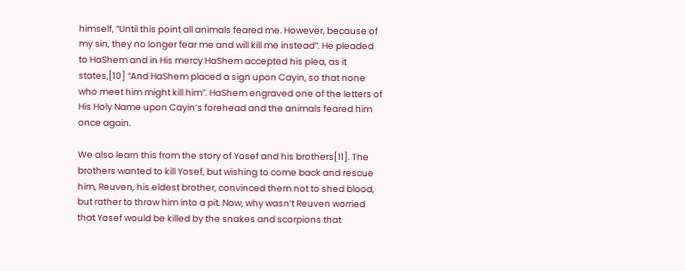himself, “Until this point all animals feared me. However, because of my sin, they no longer fear me and will kill me instead”. He pleaded to HaShem and in His mercy HaShem accepted his plea, as it states,[10] “And HaShem placed a sign upon Cayin, so that none who meet him might kill him”. HaShem engraved one of the letters of His Holy Name upon Cayin’s forehead and the animals feared him once again.

We also learn this from the story of Yosef and his brothers[11]. The brothers wanted to kill Yosef, but wishing to come back and rescue him, Reuven, his eldest brother, convinced them not to shed blood, but rather to throw him into a pit. Now, why wasn’t Reuven worried that Yosef would be killed by the snakes and scorpions that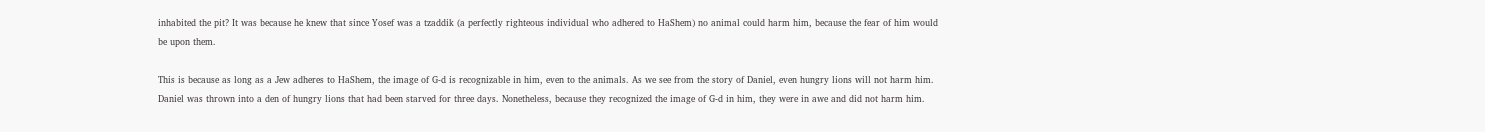inhabited the pit? It was because he knew that since Yosef was a tzaddik (a perfectly righteous individual who adhered to HaShem) no animal could harm him, because the fear of him would be upon them.

This is because as long as a Jew adheres to HaShem, the image of G-d is recognizable in him, even to the animals. As we see from the story of Daniel, even hungry lions will not harm him. Daniel was thrown into a den of hungry lions that had been starved for three days. Nonetheless, because they recognized the image of G-d in him, they were in awe and did not harm him.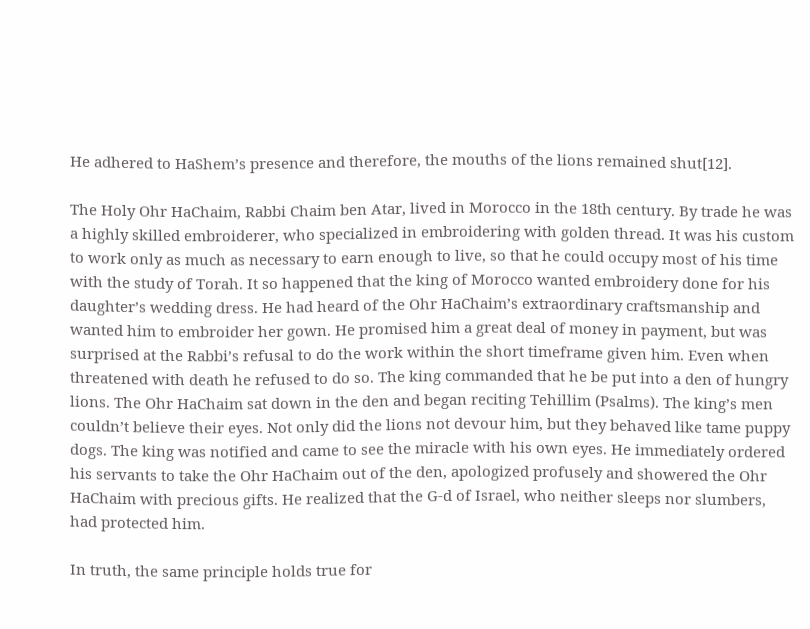He adhered to HaShem’s presence and therefore, the mouths of the lions remained shut[12].

The Holy Ohr HaChaim, Rabbi Chaim ben Atar, lived in Morocco in the 18th century. By trade he was a highly skilled embroiderer, who specialized in embroidering with golden thread. It was his custom to work only as much as necessary to earn enough to live, so that he could occupy most of his time with the study of Torah. It so happened that the king of Morocco wanted embroidery done for his daughter’s wedding dress. He had heard of the Ohr HaChaim’s extraordinary craftsmanship and wanted him to embroider her gown. He promised him a great deal of money in payment, but was surprised at the Rabbi’s refusal to do the work within the short timeframe given him. Even when threatened with death he refused to do so. The king commanded that he be put into a den of hungry lions. The Ohr HaChaim sat down in the den and began reciting Tehillim (Psalms). The king’s men couldn’t believe their eyes. Not only did the lions not devour him, but they behaved like tame puppy dogs. The king was notified and came to see the miracle with his own eyes. He immediately ordered his servants to take the Ohr HaChaim out of the den, apologized profusely and showered the Ohr HaChaim with precious gifts. He realized that the G-d of Israel, who neither sleeps nor slumbers, had protected him.

In truth, the same principle holds true for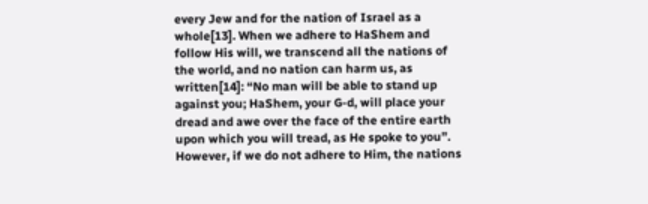every Jew and for the nation of Israel as a whole[13]. When we adhere to HaShem and follow His will, we transcend all the nations of the world, and no nation can harm us, as written[14]: “No man will be able to stand up against you; HaShem, your G-d, will place your dread and awe over the face of the entire earth upon which you will tread, as He spoke to you”. However, if we do not adhere to Him, the nations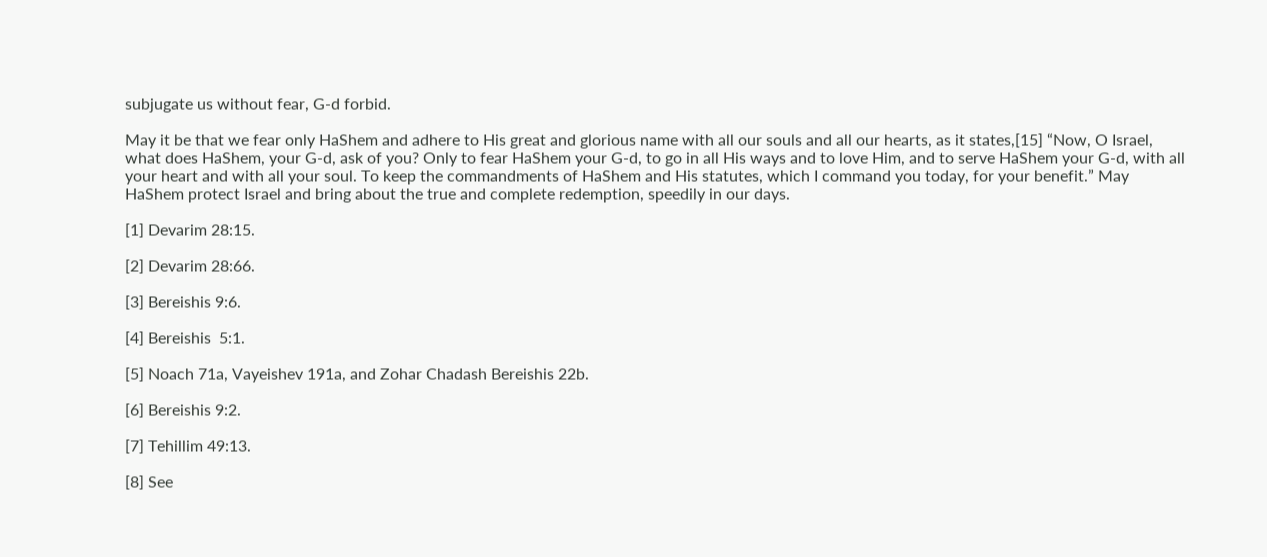subjugate us without fear, G-d forbid.

May it be that we fear only HaShem and adhere to His great and glorious name with all our souls and all our hearts, as it states,[15] “Now, O Israel, what does HaShem, your G-d, ask of you? Only to fear HaShem your G-d, to go in all His ways and to love Him, and to serve HaShem your G-d, with all your heart and with all your soul. To keep the commandments of HaShem and His statutes, which I command you today, for your benefit.” May HaShem protect Israel and bring about the true and complete redemption, speedily in our days.

[1] Devarim 28:15.

[2] Devarim 28:66.

[3] Bereishis 9:6.

[4] Bereishis  5:1.

[5] Noach 71a, Vayeishev 191a, and Zohar Chadash Bereishis 22b.

[6] Bereishis 9:2.

[7] Tehillim 49:13.

[8] See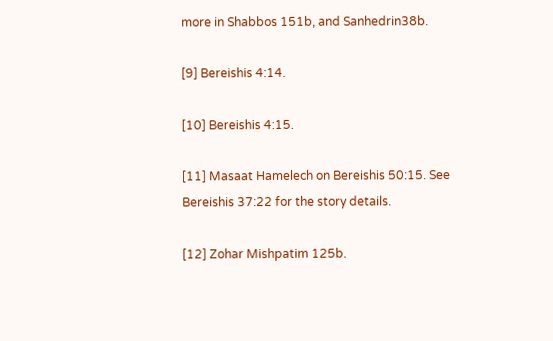more in Shabbos 151b, and Sanhedrin38b.

[9] Bereishis 4:14.

[10] Bereishis 4:15.

[11] Masaat Hamelech on Bereishis 50:15. See Bereishis 37:22 for the story details.

[12] Zohar Mishpatim 125b.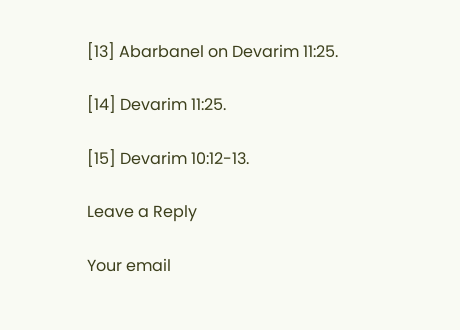[13] Abarbanel on Devarim 11:25.

[14] Devarim 11:25.

[15] Devarim 10:12-13.

Leave a Reply

Your email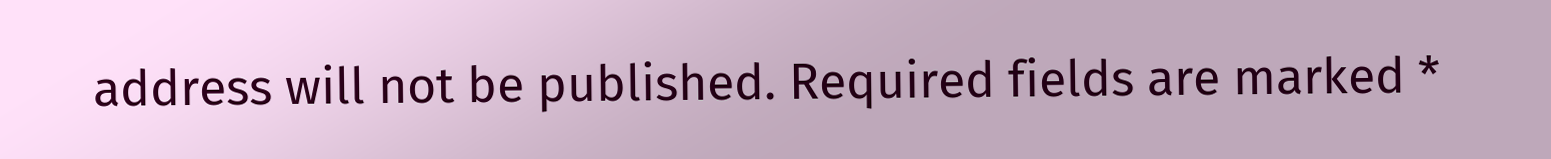address will not be published. Required fields are marked *